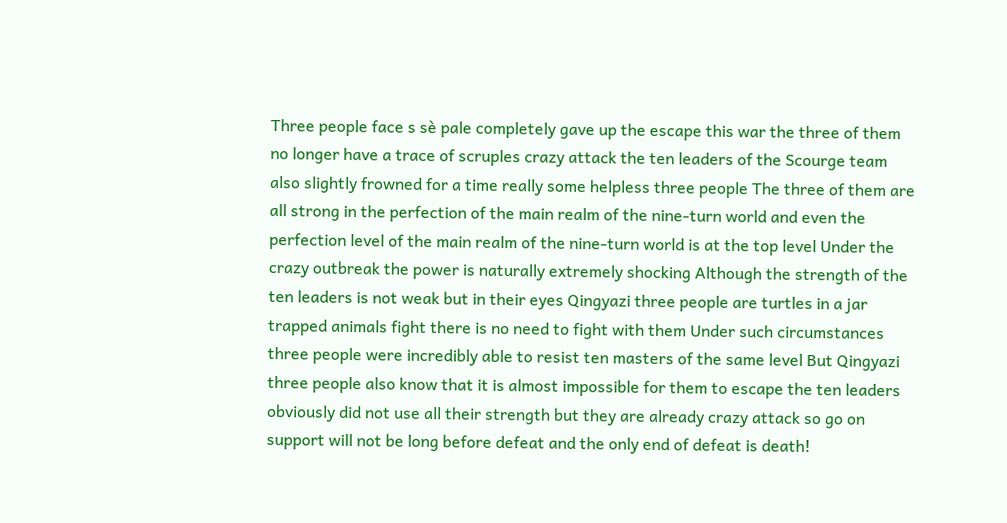Three people face s sè pale completely gave up the escape this war the three of them no longer have a trace of scruples crazy attack the ten leaders of the Scourge team also slightly frowned for a time really some helpless three people The three of them are all strong in the perfection of the main realm of the nine-turn world and even the perfection level of the main realm of the nine-turn world is at the top level Under the crazy outbreak the power is naturally extremely shocking Although the strength of the ten leaders is not weak but in their eyes Qingyazi three people are turtles in a jar trapped animals fight there is no need to fight with them Under such circumstances three people were incredibly able to resist ten masters of the same level But Qingyazi three people also know that it is almost impossible for them to escape the ten leaders obviously did not use all their strength but they are already crazy attack so go on support will not be long before defeat and the only end of defeat is death!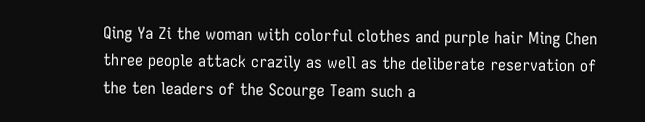Qing Ya Zi the woman with colorful clothes and purple hair Ming Chen three people attack crazily as well as the deliberate reservation of the ten leaders of the Scourge Team such a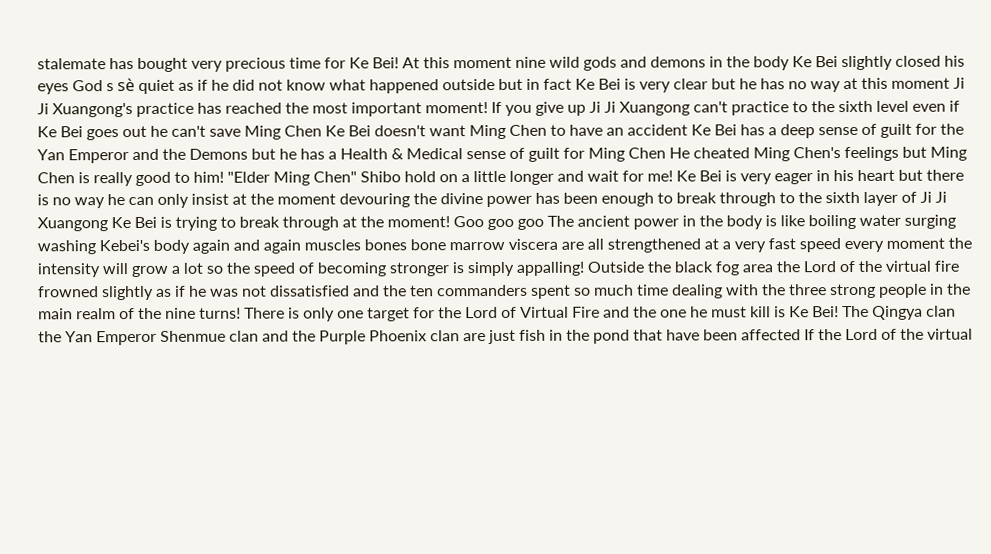stalemate has bought very precious time for Ke Bei! At this moment nine wild gods and demons in the body Ke Bei slightly closed his eyes God s sè quiet as if he did not know what happened outside but in fact Ke Bei is very clear but he has no way at this moment Ji Ji Xuangong's practice has reached the most important moment! If you give up Ji Ji Xuangong can't practice to the sixth level even if Ke Bei goes out he can't save Ming Chen Ke Bei doesn't want Ming Chen to have an accident Ke Bei has a deep sense of guilt for the Yan Emperor and the Demons but he has a Health & Medical sense of guilt for Ming Chen He cheated Ming Chen's feelings but Ming Chen is really good to him! "Elder Ming Chen" Shibo hold on a little longer and wait for me! Ke Bei is very eager in his heart but there is no way he can only insist at the moment devouring the divine power has been enough to break through to the sixth layer of Ji Ji Xuangong Ke Bei is trying to break through at the moment! Goo goo goo The ancient power in the body is like boiling water surging washing Kebei's body again and again muscles bones bone marrow viscera are all strengthened at a very fast speed every moment the intensity will grow a lot so the speed of becoming stronger is simply appalling! Outside the black fog area the Lord of the virtual fire frowned slightly as if he was not dissatisfied and the ten commanders spent so much time dealing with the three strong people in the main realm of the nine turns! There is only one target for the Lord of Virtual Fire and the one he must kill is Ke Bei! The Qingya clan the Yan Emperor Shenmue clan and the Purple Phoenix clan are just fish in the pond that have been affected If the Lord of the virtual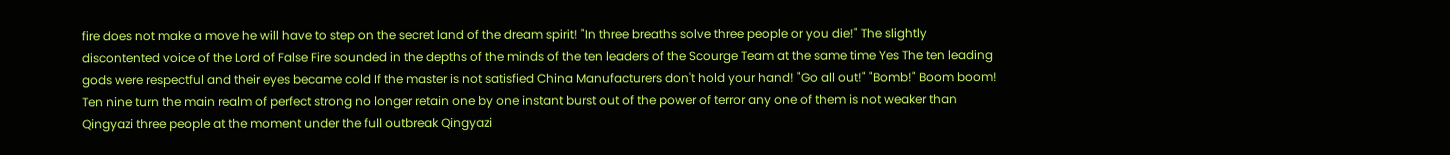fire does not make a move he will have to step on the secret land of the dream spirit! "In three breaths solve three people or you die!" The slightly discontented voice of the Lord of False Fire sounded in the depths of the minds of the ten leaders of the Scourge Team at the same time Yes The ten leading gods were respectful and their eyes became cold If the master is not satisfied China Manufacturers don't hold your hand! "Go all out!" "Bomb!" Boom boom! Ten nine turn the main realm of perfect strong no longer retain one by one instant burst out of the power of terror any one of them is not weaker than Qingyazi three people at the moment under the full outbreak Qingyazi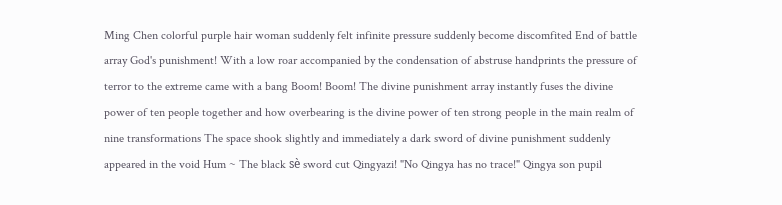Ming Chen colorful purple hair woman suddenly felt infinite pressure suddenly become discomfited End of battle array God's punishment! With a low roar accompanied by the condensation of abstruse handprints the pressure of terror to the extreme came with a bang Boom! Boom! The divine punishment array instantly fuses the divine power of ten people together and how overbearing is the divine power of ten strong people in the main realm of nine transformations The space shook slightly and immediately a dark sword of divine punishment suddenly appeared in the void Hum ~ The black sè sword cut Qingyazi! "No Qingya has no trace!" Qingya son pupil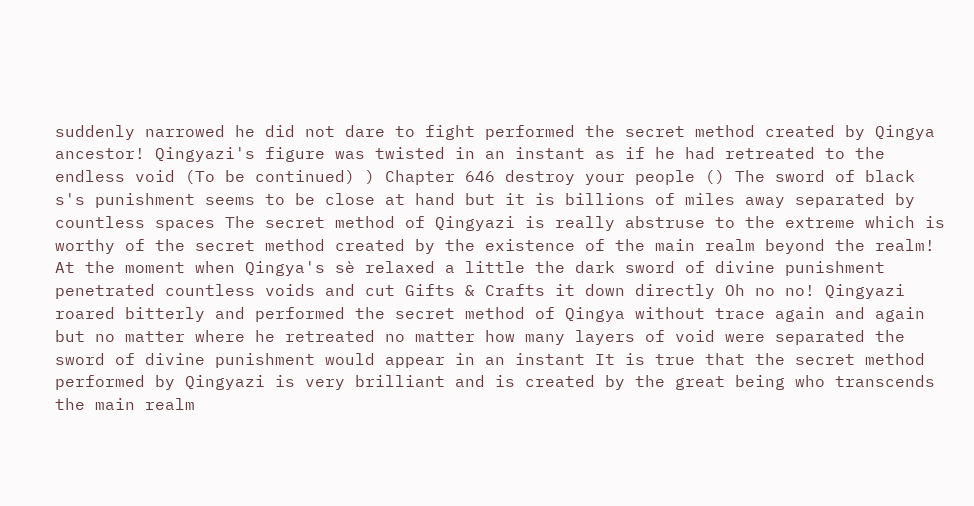suddenly narrowed he did not dare to fight performed the secret method created by Qingya ancestor! Qingyazi's figure was twisted in an instant as if he had retreated to the endless void (To be continued) ) Chapter 646 destroy your people () The sword of black s's punishment seems to be close at hand but it is billions of miles away separated by countless spaces The secret method of Qingyazi is really abstruse to the extreme which is worthy of the secret method created by the existence of the main realm beyond the realm! At the moment when Qingya's sè relaxed a little the dark sword of divine punishment penetrated countless voids and cut Gifts & Crafts it down directly Oh no no! Qingyazi roared bitterly and performed the secret method of Qingya without trace again and again but no matter where he retreated no matter how many layers of void were separated the sword of divine punishment would appear in an instant It is true that the secret method performed by Qingyazi is very brilliant and is created by the great being who transcends the main realm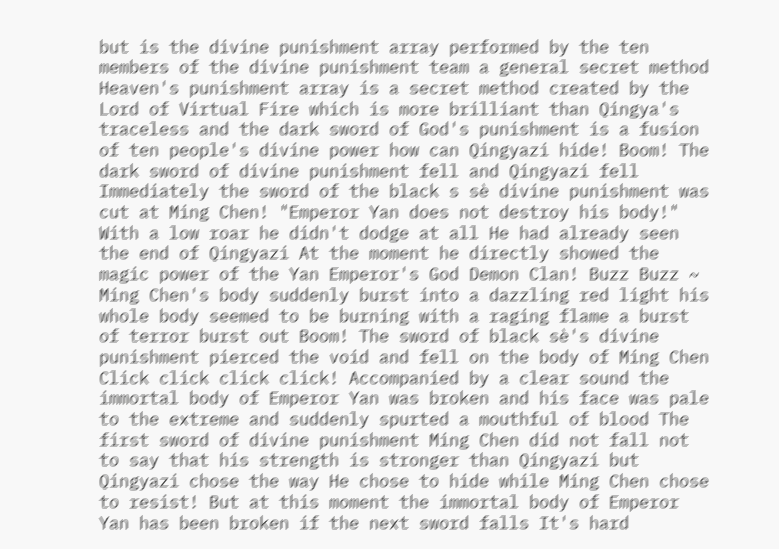but is the divine punishment array performed by the ten members of the divine punishment team a general secret method Heaven's punishment array is a secret method created by the Lord of Virtual Fire which is more brilliant than Qingya's traceless and the dark sword of God's punishment is a fusion of ten people's divine power how can Qingyazi hide! Boom! The dark sword of divine punishment fell and Qingyazi fell Immediately the sword of the black s sè divine punishment was cut at Ming Chen! "Emperor Yan does not destroy his body!" With a low roar he didn't dodge at all He had already seen the end of Qingyazi At the moment he directly showed the magic power of the Yan Emperor's God Demon Clan! Buzz Buzz ~ Ming Chen's body suddenly burst into a dazzling red light his whole body seemed to be burning with a raging flame a burst of terror burst out Boom! The sword of black sè's divine punishment pierced the void and fell on the body of Ming Chen Click click click click! Accompanied by a clear sound the immortal body of Emperor Yan was broken and his face was pale to the extreme and suddenly spurted a mouthful of blood The first sword of divine punishment Ming Chen did not fall not to say that his strength is stronger than Qingyazi but Qingyazi chose the way He chose to hide while Ming Chen chose to resist! But at this moment the immortal body of Emperor Yan has been broken if the next sword falls It's hard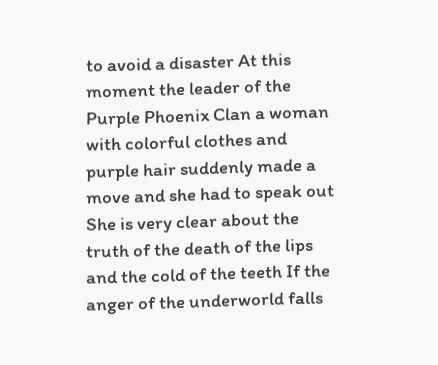to avoid a disaster At this moment the leader of the Purple Phoenix Clan a woman with colorful clothes and purple hair suddenly made a move and she had to speak out She is very clear about the truth of the death of the lips and the cold of the teeth If the anger of the underworld falls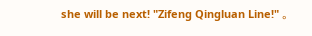she will be next! "Zifeng Qingluan Line!" 。